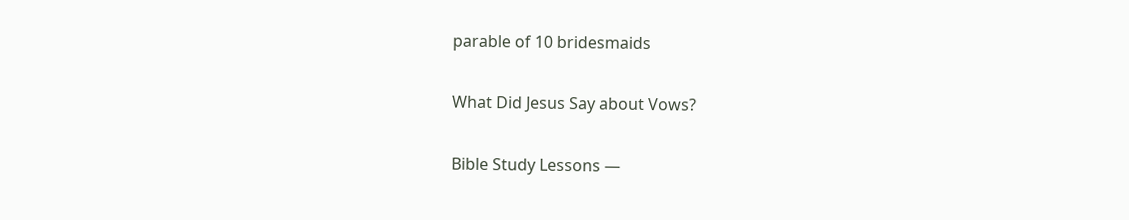parable of 10 bridesmaids

What Did Jesus Say about Vows?

Bible Study Lessons —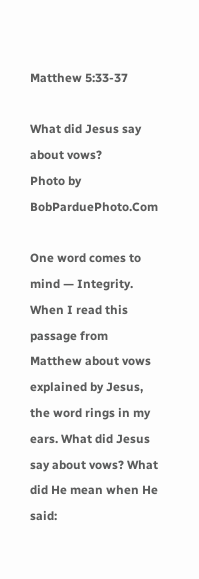Matthew 5:33-37

What did Jesus say about vows?
Photo by BobParduePhoto.Com

One word comes to mind — Integrity. When I read this passage from Matthew about vows explained by Jesus, the word rings in my ears. What did Jesus say about vows? What did He mean when He said: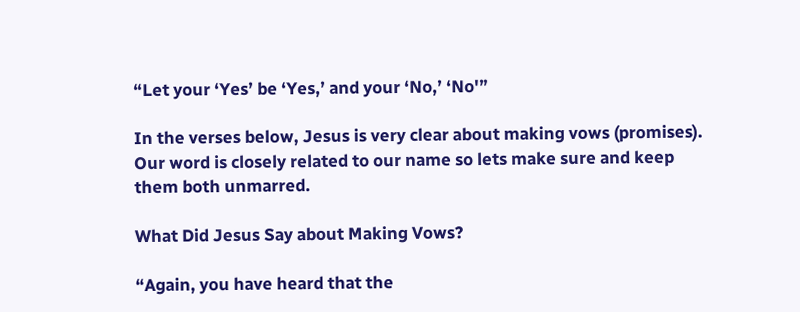“Let your ‘Yes’ be ‘Yes,’ and your ‘No,’ ‘No'”

In the verses below, Jesus is very clear about making vows (promises). Our word is closely related to our name so lets make sure and keep them both unmarred.

What Did Jesus Say about Making Vows?

“Again, you have heard that the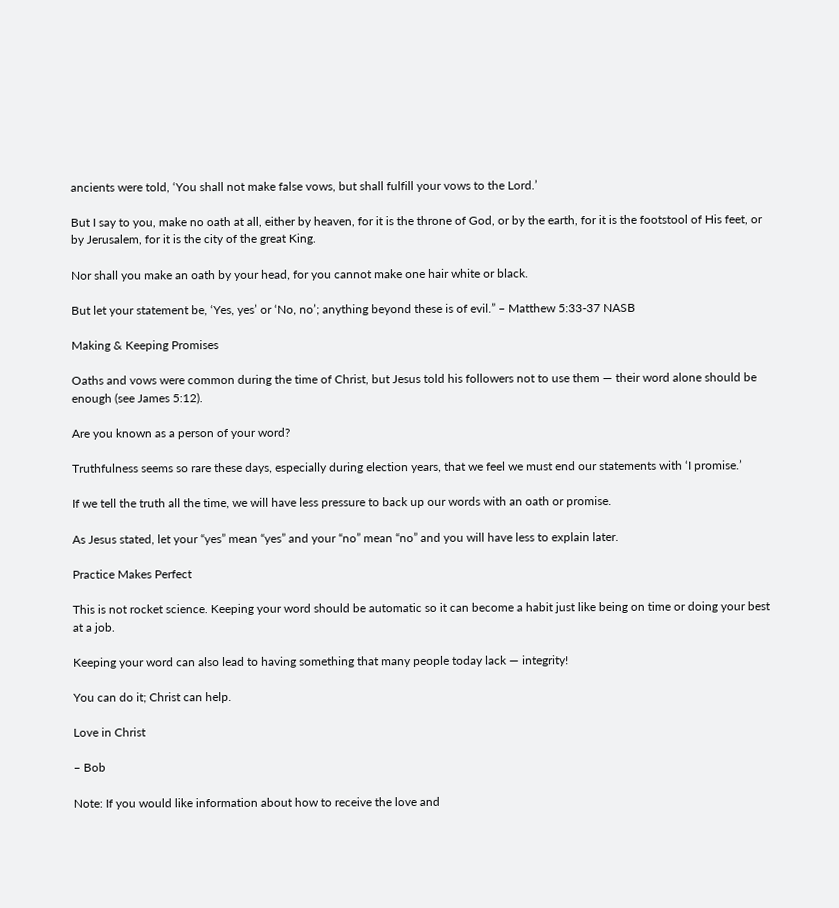ancients were told, ‘You shall not make false vows, but shall fulfill your vows to the Lord.’

But I say to you, make no oath at all, either by heaven, for it is the throne of God, or by the earth, for it is the footstool of His feet, or by Jerusalem, for it is the city of the great King.

Nor shall you make an oath by your head, for you cannot make one hair white or black.

But let your statement be, ‘Yes, yes’ or ‘No, no’; anything beyond these is of evil.” – Matthew 5:33-37 NASB

Making & Keeping Promises

Oaths and vows were common during the time of Christ, but Jesus told his followers not to use them — their word alone should be enough (see James 5:12).

Are you known as a person of your word?

Truthfulness seems so rare these days, especially during election years, that we feel we must end our statements with ‘I promise.’

If we tell the truth all the time, we will have less pressure to back up our words with an oath or promise.

As Jesus stated, let your “yes” mean “yes” and your “no” mean “no” and you will have less to explain later.

Practice Makes Perfect

This is not rocket science. Keeping your word should be automatic so it can become a habit just like being on time or doing your best at a job.

Keeping your word can also lead to having something that many people today lack — integrity!

You can do it; Christ can help.

Love in Christ

– Bob

Note: If you would like information about how to receive the love and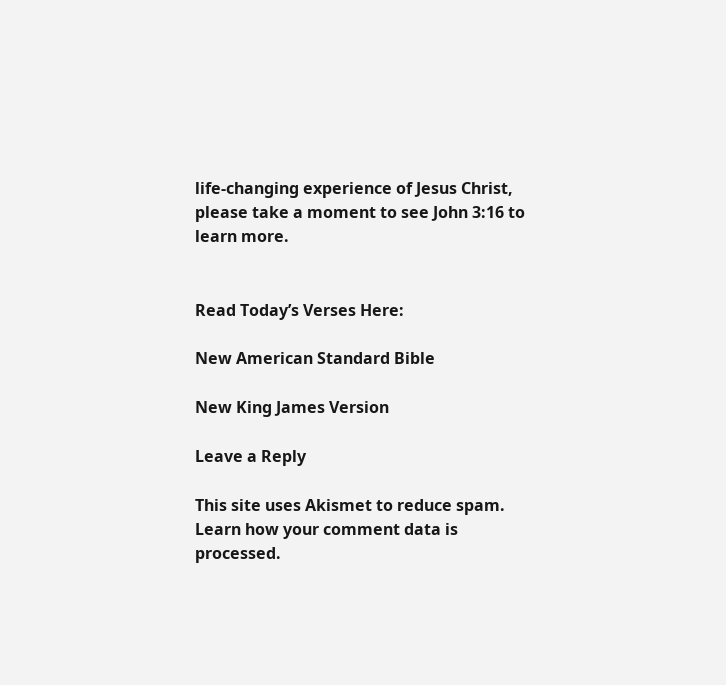life-changing experience of Jesus Christ, please take a moment to see John 3:16 to learn more.


Read Today’s Verses Here:

New American Standard Bible

New King James Version

Leave a Reply

This site uses Akismet to reduce spam. Learn how your comment data is processed.